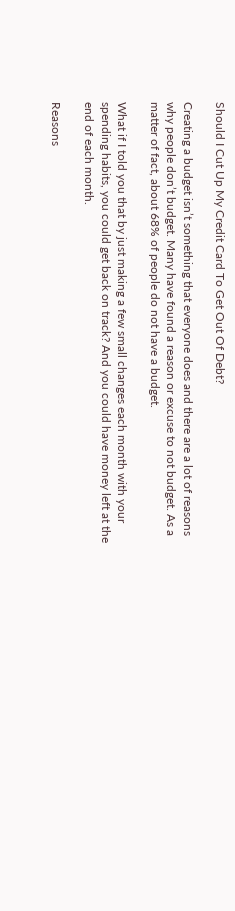Should I Cut Up My Credit Card To Get Out Of Debt?

Creating a budget isn’t something that everyone does and there are a lot of reasons why people don’t budget. Many have found a reason or excuse to not budget. As a matter of fact, about 68% of people do not have a budget.

What if I told you that by just making a few small changes each month with your spending habits, you could get back on track? And you could have money left at the end of each month.

Reasons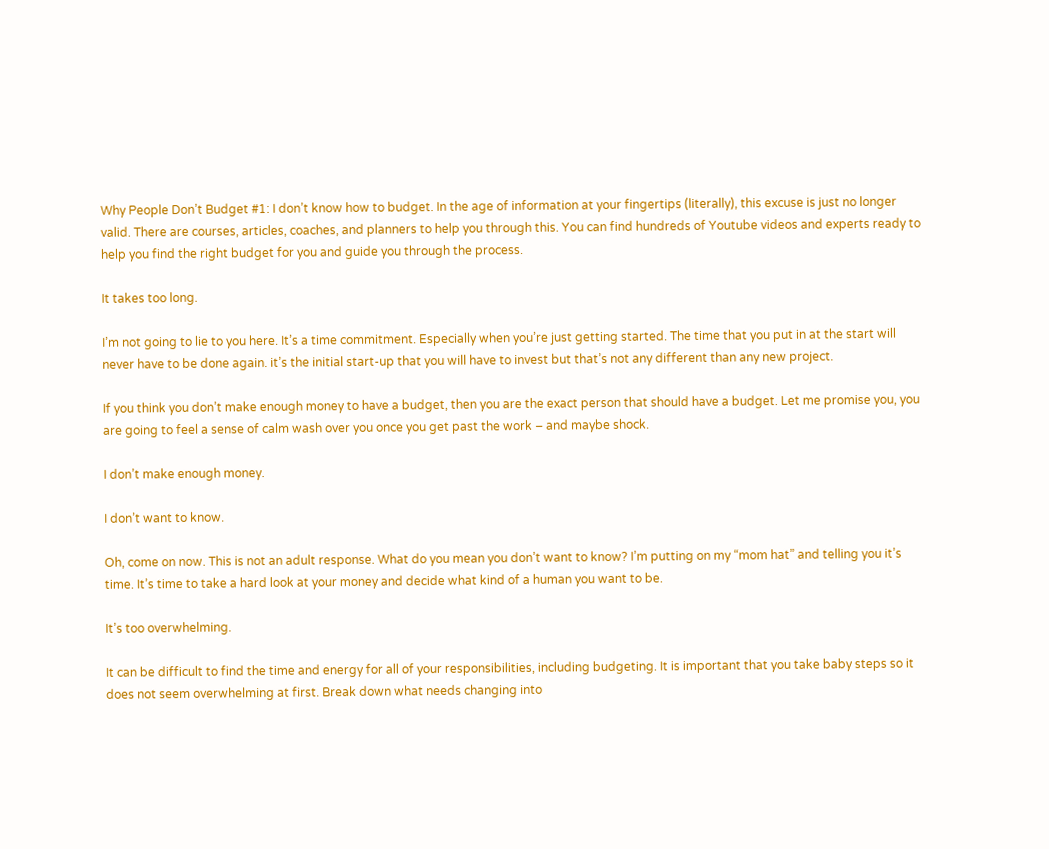Why People Don’t Budget #1: I don’t know how to budget. In the age of information at your fingertips (literally), this excuse is just no longer valid. There are courses, articles, coaches, and planners to help you through this. You can find hundreds of Youtube videos and experts ready to help you find the right budget for you and guide you through the process.

It takes too long.

I’m not going to lie to you here. It’s a time commitment. Especially when you’re just getting started. The time that you put in at the start will never have to be done again. it’s the initial start-up that you will have to invest but that’s not any different than any new project.

If you think you don’t make enough money to have a budget, then you are the exact person that should have a budget. Let me promise you, you are going to feel a sense of calm wash over you once you get past the work – and maybe shock.

I don’t make enough money.

I don’t want to know.

Oh, come on now. This is not an adult response. What do you mean you don’t want to know? I’m putting on my “mom hat” and telling you it’s time. It’s time to take a hard look at your money and decide what kind of a human you want to be.

It’s too overwhelming.

It can be difficult to find the time and energy for all of your responsibilities, including budgeting. It is important that you take baby steps so it does not seem overwhelming at first. Break down what needs changing into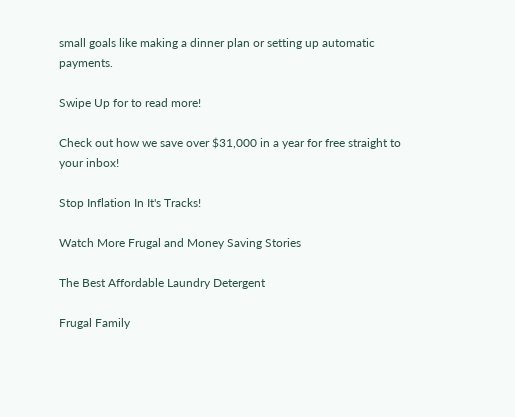small goals like making a dinner plan or setting up automatic payments.

Swipe Up for to read more!

Check out how we save over $31,000 in a year for free straight to your inbox!

Stop Inflation In It's Tracks!

Watch More Frugal and Money Saving Stories

The Best Affordable Laundry Detergent

Frugal Family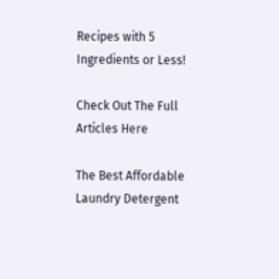Recipes with 5 Ingredients or Less!

Check Out The Full  Articles Here

The Best Affordable Laundry Detergent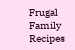Frugal Family Recipes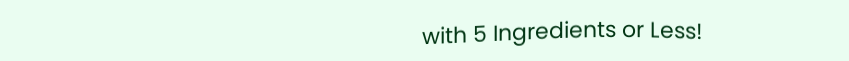with 5 Ingredients or Less!